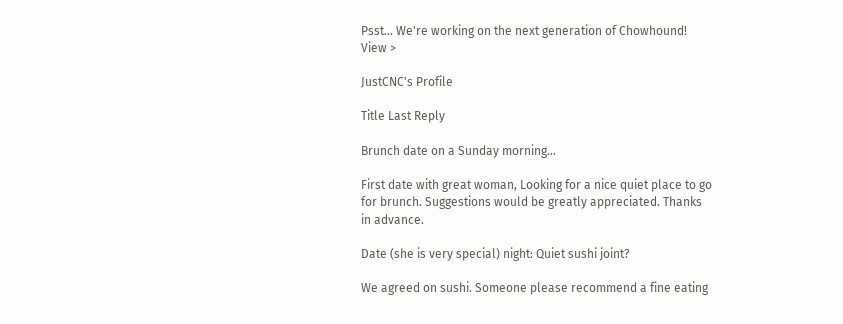Psst... We're working on the next generation of Chowhound! View >

JustCNC's Profile

Title Last Reply

Brunch date on a Sunday morning...

First date with great woman, Looking for a nice quiet place to go for brunch. Suggestions would be greatly appreciated. Thanks in advance.

Date (she is very special) night: Quiet sushi joint?

We agreed on sushi. Someone please recommend a fine eating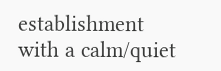establishment with a calm/quiet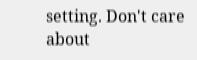setting. Don't care about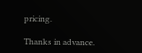pricing.

Thanks in advance.